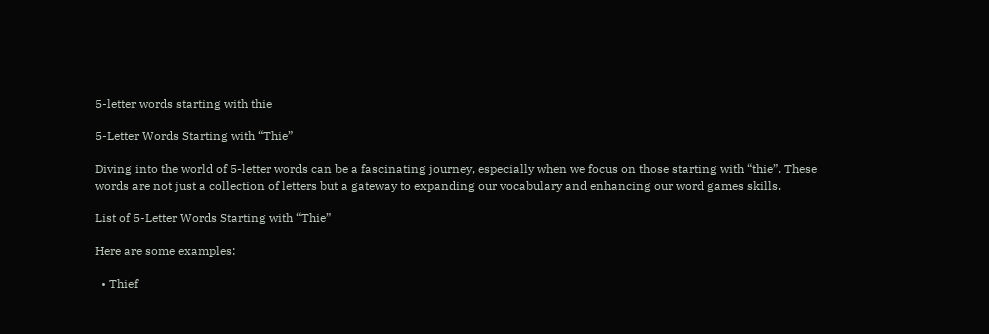5-letter words starting with thie

5-Letter Words Starting with “Thie”

Diving into the world of 5-letter words can be a fascinating journey, especially when we focus on those starting with “thie”. These words are not just a collection of letters but a gateway to expanding our vocabulary and enhancing our word games skills.

List of 5-Letter Words Starting with “Thie”

Here are some examples:

  • Thief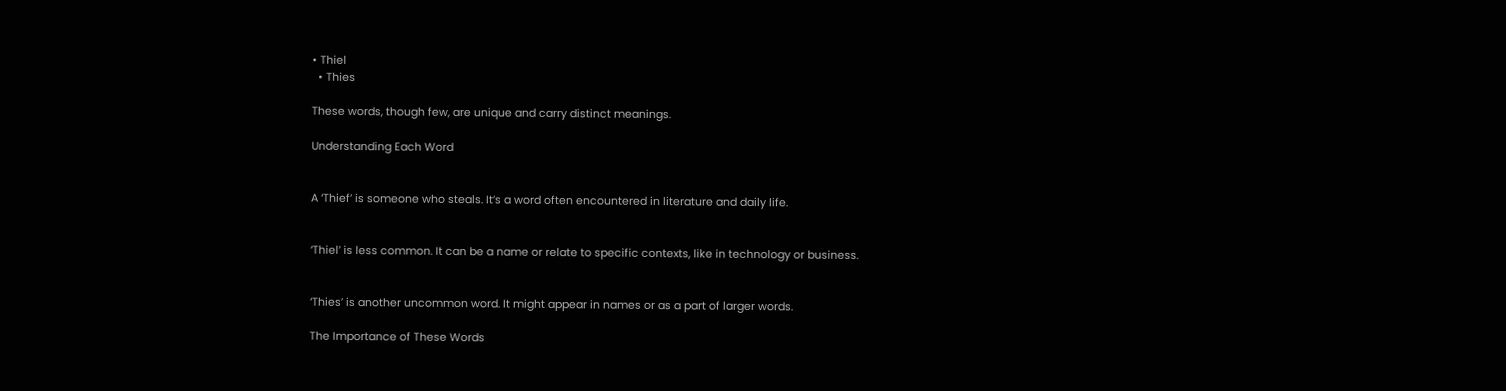• Thiel
  • Thies

These words, though few, are unique and carry distinct meanings.

Understanding Each Word


A ‘Thief’ is someone who steals. It’s a word often encountered in literature and daily life.


‘Thiel’ is less common. It can be a name or relate to specific contexts, like in technology or business.


‘Thies’ is another uncommon word. It might appear in names or as a part of larger words.

The Importance of These Words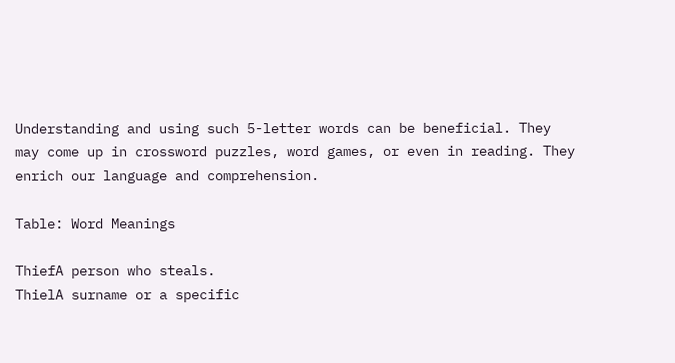Understanding and using such 5-letter words can be beneficial. They may come up in crossword puzzles, word games, or even in reading. They enrich our language and comprehension.

Table: Word Meanings

ThiefA person who steals.
ThielA surname or a specific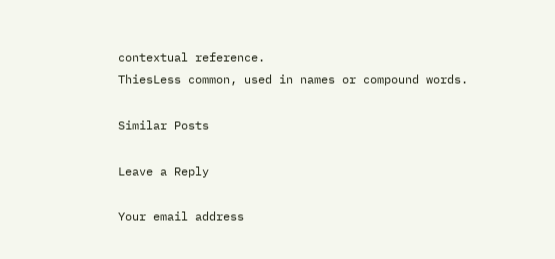contextual reference.
ThiesLess common, used in names or compound words.

Similar Posts

Leave a Reply

Your email address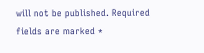will not be published. Required fields are marked *